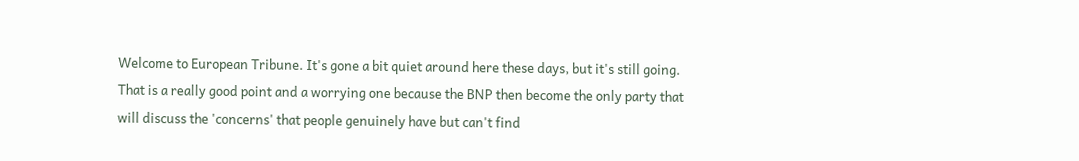Welcome to European Tribune. It's gone a bit quiet around here these days, but it's still going.
That is a really good point and a worrying one because the BNP then become the only party that will discuss the 'concerns' that people genuinely have but can't find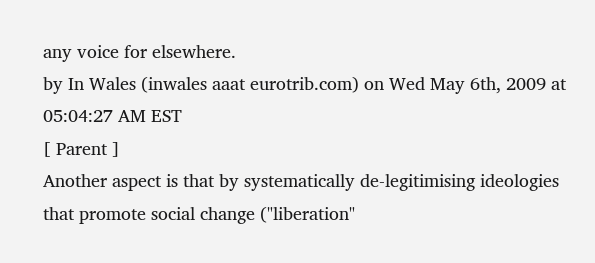any voice for elsewhere.
by In Wales (inwales aaat eurotrib.com) on Wed May 6th, 2009 at 05:04:27 AM EST
[ Parent ]
Another aspect is that by systematically de-legitimising ideologies that promote social change ("liberation"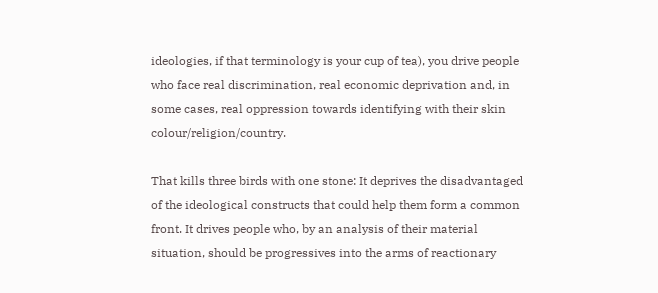ideologies, if that terminology is your cup of tea), you drive people who face real discrimination, real economic deprivation and, in some cases, real oppression towards identifying with their skin colour/religion/country.

That kills three birds with one stone: It deprives the disadvantaged of the ideological constructs that could help them form a common front. It drives people who, by an analysis of their material situation, should be progressives into the arms of reactionary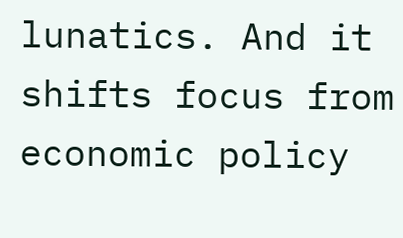lunatics. And it shifts focus from economic policy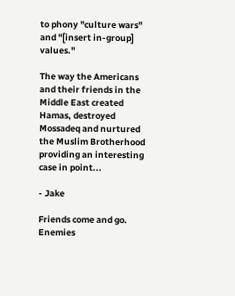to phony "culture wars" and "[insert in-group] values."

The way the Americans and their friends in the Middle East created Hamas, destroyed Mossadeq and nurtured the Muslim Brotherhood providing an interesting case in point...

- Jake

Friends come and go. Enemies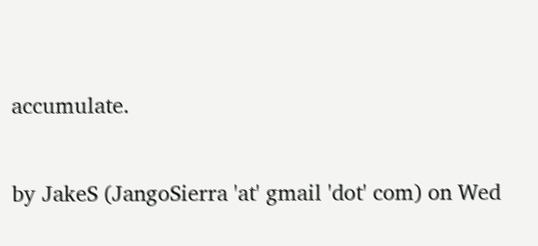accumulate.

by JakeS (JangoSierra 'at' gmail 'dot' com) on Wed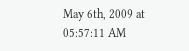May 6th, 2009 at 05:57:11 AM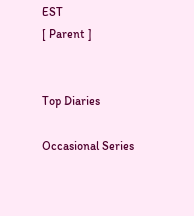EST
[ Parent ]


Top Diaries

Occasional Series